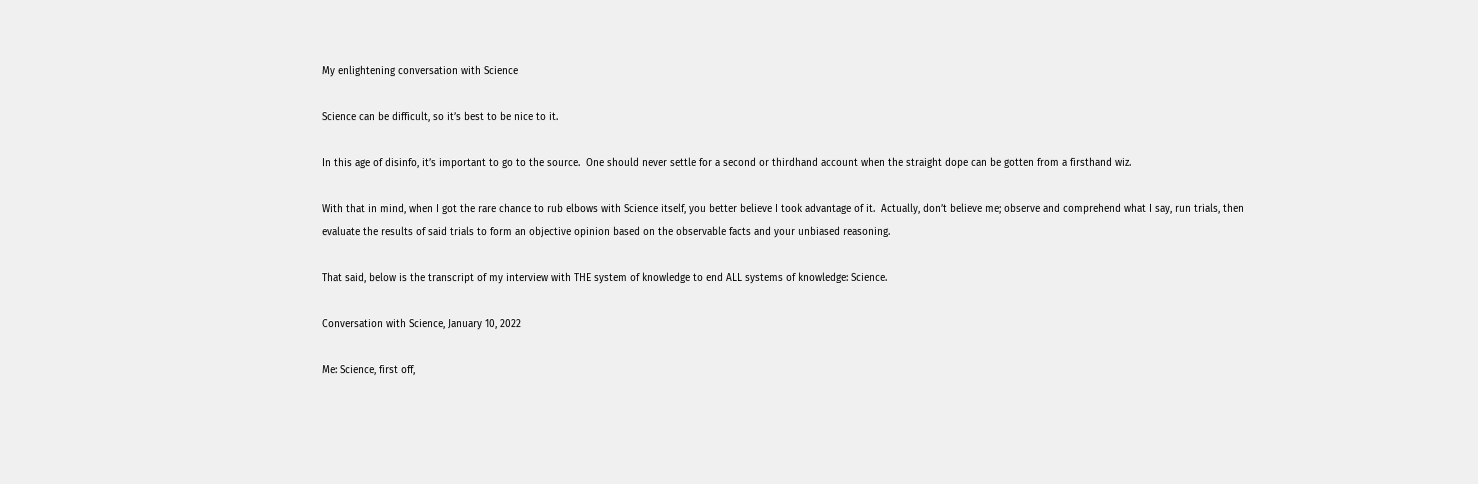My enlightening conversation with Science

Science can be difficult, so it’s best to be nice to it.

In this age of disinfo, it’s important to go to the source.  One should never settle for a second or thirdhand account when the straight dope can be gotten from a firsthand wiz.

With that in mind, when I got the rare chance to rub elbows with Science itself, you better believe I took advantage of it.  Actually, don’t believe me; observe and comprehend what I say, run trials, then evaluate the results of said trials to form an objective opinion based on the observable facts and your unbiased reasoning.

That said, below is the transcript of my interview with THE system of knowledge to end ALL systems of knowledge: Science.

Conversation with Science, January 10, 2022

Me: Science, first off,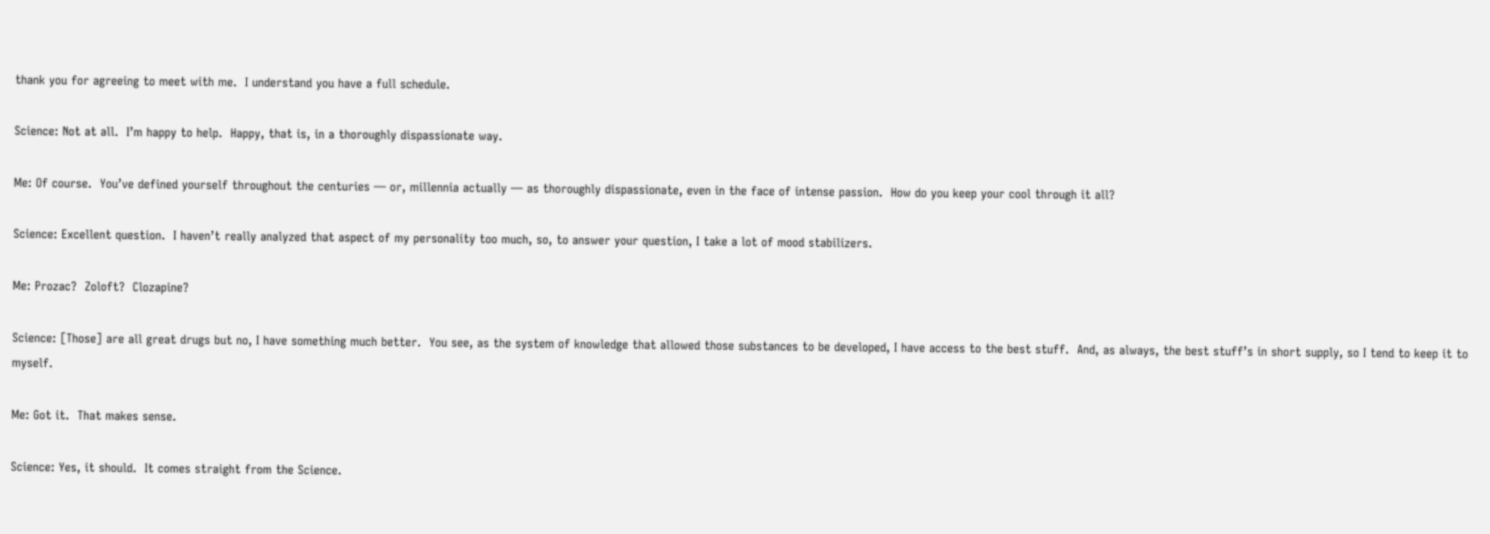thank you for agreeing to meet with me.  I understand you have a full schedule.

Science: Not at all.  I’m happy to help.  Happy, that is, in a thoroughly dispassionate way.

Me: Of course.  You’ve defined yourself throughout the centuries — or, millennia actually — as thoroughly dispassionate, even in the face of intense passion.  How do you keep your cool through it all?

Science: Excellent question.  I haven’t really analyzed that aspect of my personality too much, so, to answer your question, I take a lot of mood stabilizers.

Me: Prozac?  Zoloft?  Clozapine?

Science: [Those] are all great drugs but no, I have something much better.  You see, as the system of knowledge that allowed those substances to be developed, I have access to the best stuff.  And, as always, the best stuff’s in short supply, so I tend to keep it to myself.

Me: Got it.  That makes sense.

Science: Yes, it should.  It comes straight from the Science.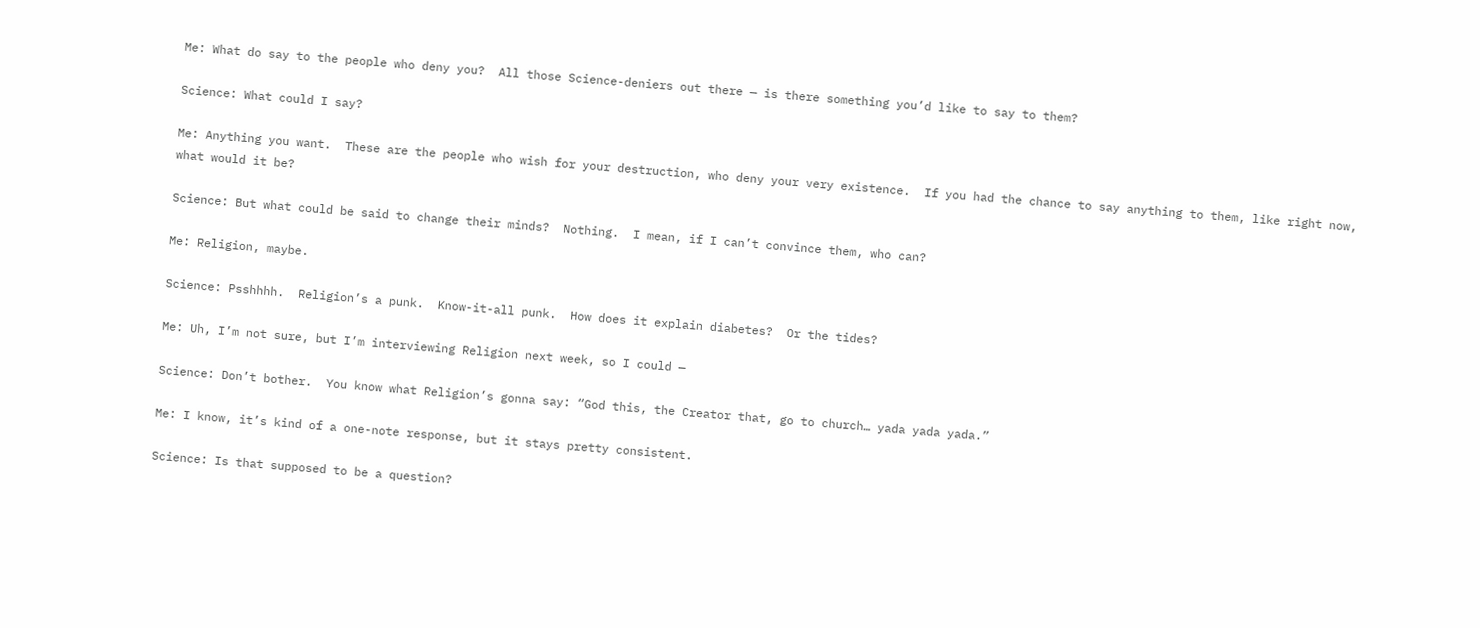Me: What do say to the people who deny you?  All those Science-deniers out there — is there something you’d like to say to them?

Science: What could I say?

Me: Anything you want.  These are the people who wish for your destruction, who deny your very existence.  If you had the chance to say anything to them, like right now, what would it be?

Science: But what could be said to change their minds?  Nothing.  I mean, if I can’t convince them, who can?

Me: Religion, maybe.

Science: Psshhhh.  Religion’s a punk.  Know-it-all punk.  How does it explain diabetes?  Or the tides?

Me: Uh, I’m not sure, but I’m interviewing Religion next week, so I could —

Science: Don’t bother.  You know what Religion’s gonna say: “God this, the Creator that, go to church… yada yada yada.”

Me: I know, it’s kind of a one-note response, but it stays pretty consistent.

Science: Is that supposed to be a question?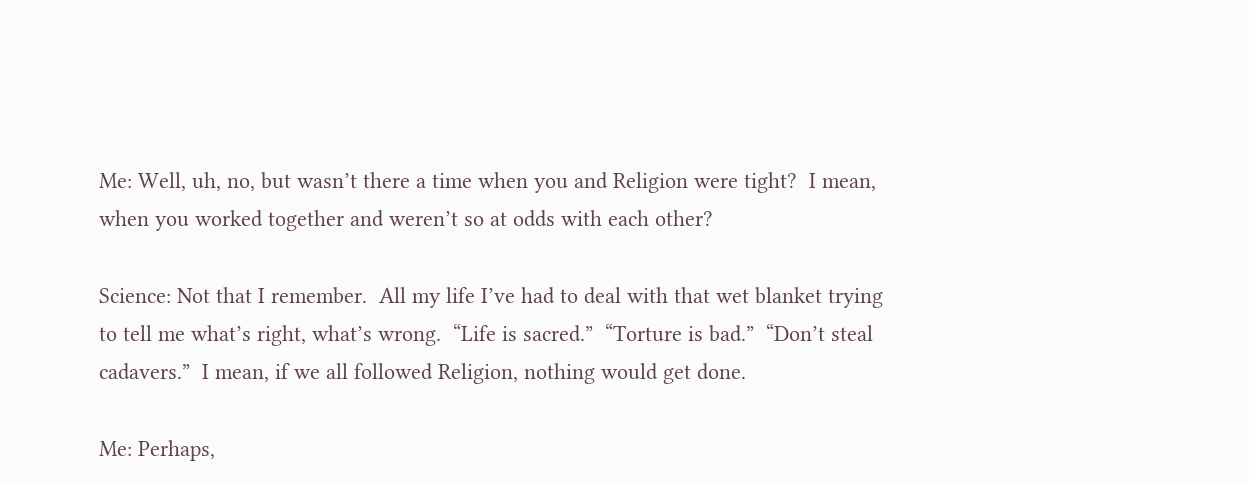Me: Well, uh, no, but wasn’t there a time when you and Religion were tight?  I mean, when you worked together and weren’t so at odds with each other?

Science: Not that I remember.  All my life I’ve had to deal with that wet blanket trying to tell me what’s right, what’s wrong.  “Life is sacred.”  “Torture is bad.”  “Don’t steal cadavers.”  I mean, if we all followed Religion, nothing would get done.

Me: Perhaps,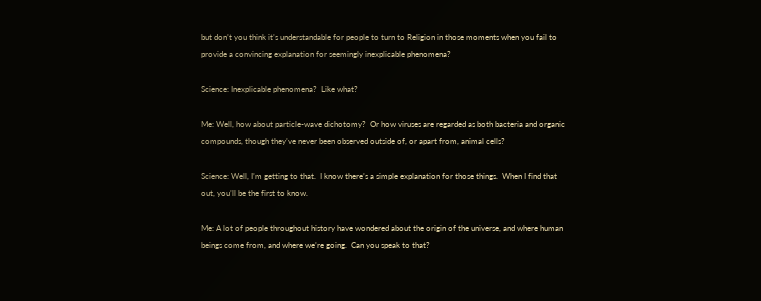but don’t you think it’s understandable for people to turn to Religion in those moments when you fail to provide a convincing explanation for seemingly inexplicable phenomena?

Science: Inexplicable phenomena?  Like what?

Me: Well, how about particle-wave dichotomy?  Or how viruses are regarded as both bacteria and organic compounds, though they’ve never been observed outside of, or apart from, animal cells?

Science: Well, I’m getting to that.  I know there’s a simple explanation for those things.  When I find that out, you’ll be the first to know.

Me: A lot of people throughout history have wondered about the origin of the universe, and where human beings come from, and where we’re going.  Can you speak to that?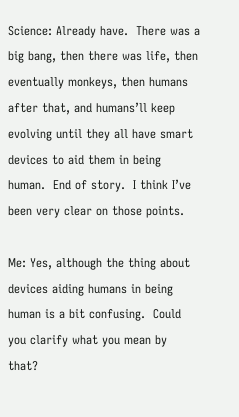Science: Already have.  There was a big bang, then there was life, then eventually monkeys, then humans after that, and humans’ll keep evolving until they all have smart devices to aid them in being human.  End of story.  I think I’ve been very clear on those points.

Me: Yes, although the thing about devices aiding humans in being human is a bit confusing.  Could you clarify what you mean by that?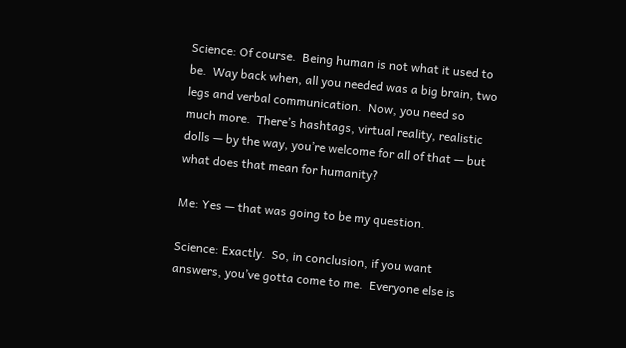Science: Of course.  Being human is not what it used to be.  Way back when, all you needed was a big brain, two legs and verbal communication.  Now, you need so much more.  There’s hashtags, virtual reality, realistic dolls — by the way, you’re welcome for all of that — but what does that mean for humanity?

Me: Yes — that was going to be my question.

Science: Exactly.  So, in conclusion, if you want answers, you’ve gotta come to me.  Everyone else is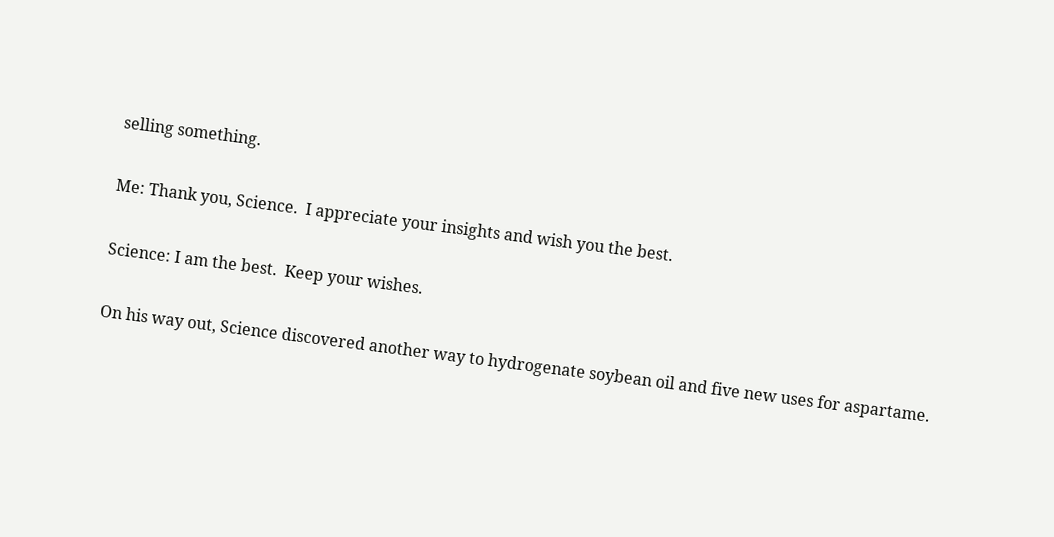selling something.

Me: Thank you, Science.  I appreciate your insights and wish you the best.

Science: I am the best.  Keep your wishes.

On his way out, Science discovered another way to hydrogenate soybean oil and five new uses for aspartame.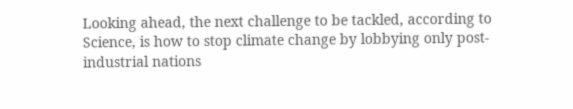Looking ahead, the next challenge to be tackled, according to Science, is how to stop climate change by lobbying only post-industrial nations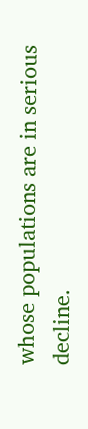whose populations are in serious decline.